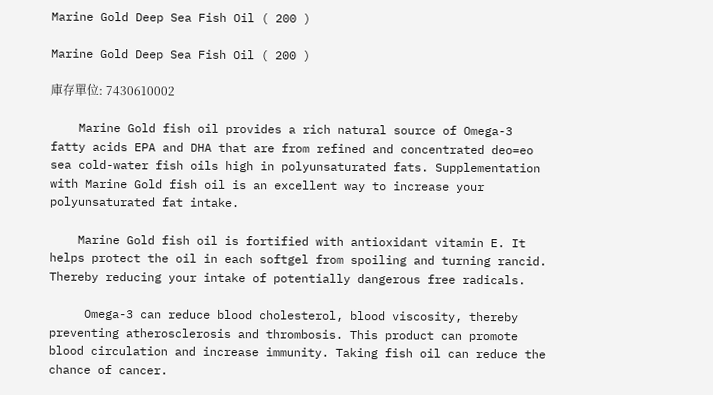Marine Gold Deep Sea Fish Oil ( 200 )

Marine Gold Deep Sea Fish Oil ( 200 )

庫存單位: 7430610002

    Marine Gold fish oil provides a rich natural source of Omega-3 fatty acids EPA and DHA that are from refined and concentrated deo=eo sea cold-water fish oils high in polyunsaturated fats. Supplementation with Marine Gold fish oil is an excellent way to increase your polyunsaturated fat intake.

    Marine Gold fish oil is fortified with antioxidant vitamin E. It helps protect the oil in each softgel from spoiling and turning rancid. Thereby reducing your intake of potentially dangerous free radicals.

     Omega-3 can reduce blood cholesterol, blood viscosity, thereby preventing atherosclerosis and thrombosis. This product can promote blood circulation and increase immunity. Taking fish oil can reduce the chance of cancer.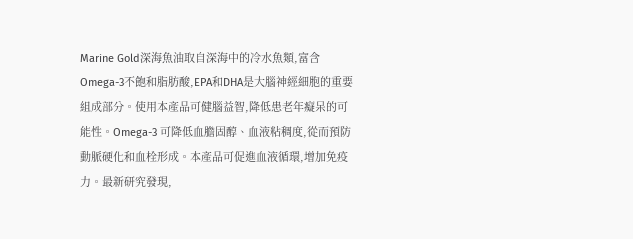Marine Gold深海魚油取自深海中的冷水魚類,富含Omega-3不飽和脂肪酸,EPA和DHA是大腦神經細胞的重要組成部分。使用本產品可健腦益智,降低患老年癡呆的可能性。Omega-3 可降低血膽固醇、血液粘稠度,從而預防動脈硬化和血栓形成。本產品可促進血液循環,增加免疫力。最新研究發現,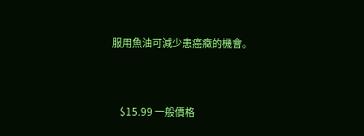服用魚油可減少患癌癥的機會。


    $15.99 一般價格